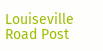Louiseville Road Post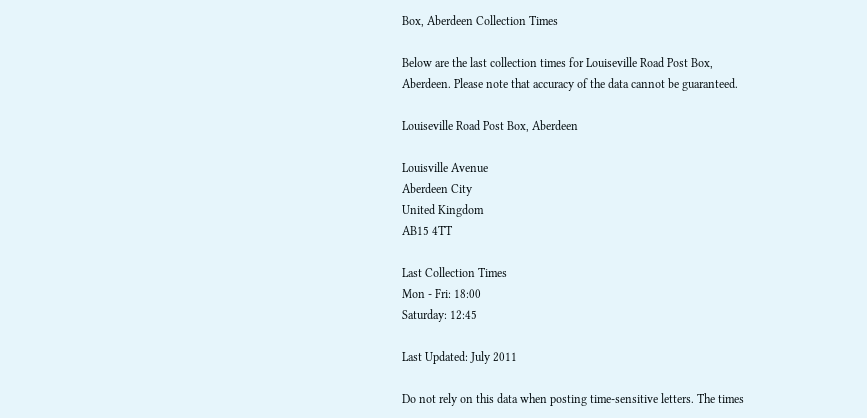Box, Aberdeen Collection Times

Below are the last collection times for Louiseville Road Post Box, Aberdeen. Please note that accuracy of the data cannot be guaranteed.

Louiseville Road Post Box, Aberdeen

Louisville Avenue
Aberdeen City
United Kingdom
AB15 4TT

Last Collection Times
Mon - Fri: 18:00
Saturday: 12:45

Last Updated: July 2011

Do not rely on this data when posting time-sensitive letters. The times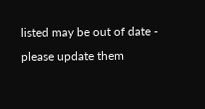listed may be out of date - please update them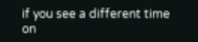if you see a different time on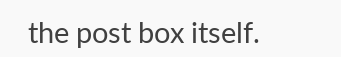the post box itself.